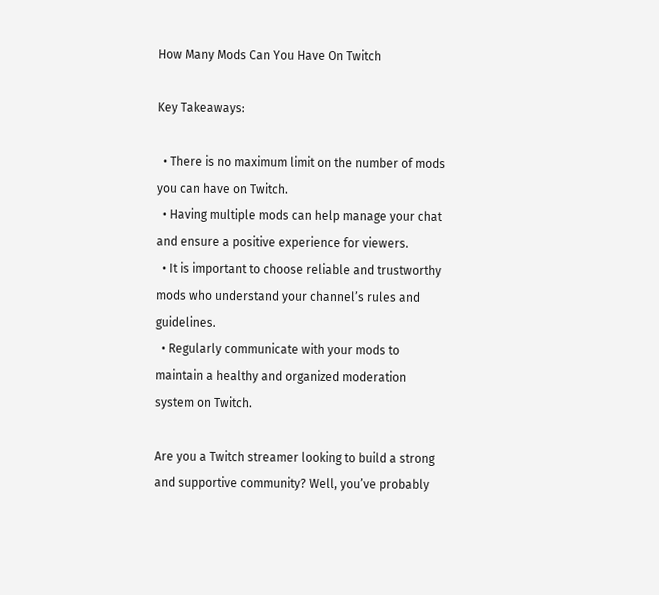How Many Mods Can You Have On Twitch

Key Takeaways:

  • There is no maximum limit on the number of mods you can have on Twitch.
  • Having multiple mods can help manage your chat and ensure a positive experience for viewers.
  • It is important to choose reliable and trustworthy mods who understand your channel’s rules and guidelines.
  • Regularly communicate with your mods to maintain a healthy and organized moderation system on Twitch.

Are you a Twitch streamer looking to build a strong and supportive community? Well, you’ve probably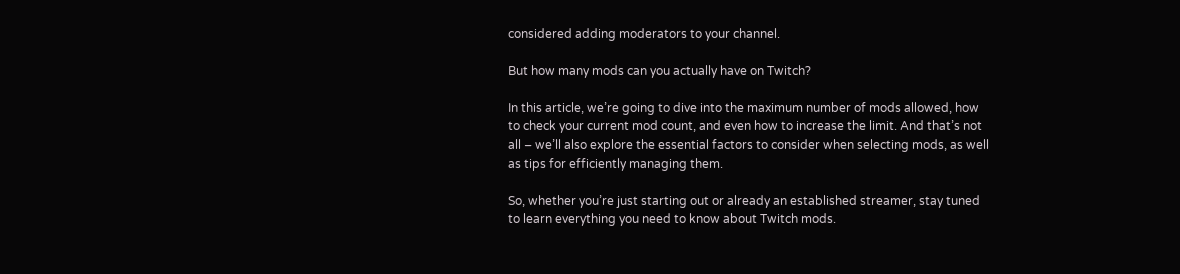considered adding moderators to your channel.

But how many mods can you actually have on Twitch?

In this article, we’re going to dive into the maximum number of mods allowed, how to check your current mod count, and even how to increase the limit. And that’s not all – we’ll also explore the essential factors to consider when selecting mods, as well as tips for efficiently managing them.

So, whether you’re just starting out or already an established streamer, stay tuned to learn everything you need to know about Twitch mods.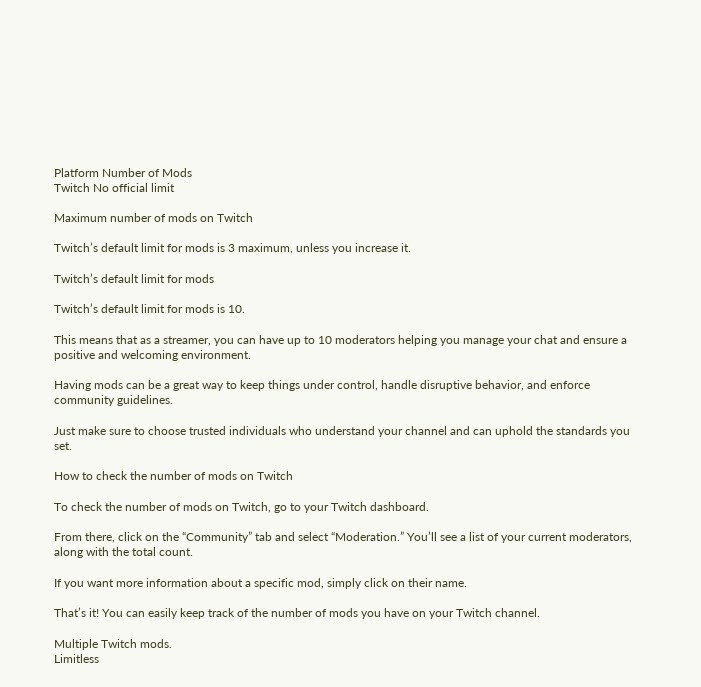Platform Number of Mods
Twitch No official limit

Maximum number of mods on Twitch

Twitch’s default limit for mods is 3 maximum, unless you increase it.

Twitch’s default limit for mods

Twitch’s default limit for mods is 10.

This means that as a streamer, you can have up to 10 moderators helping you manage your chat and ensure a positive and welcoming environment.

Having mods can be a great way to keep things under control, handle disruptive behavior, and enforce community guidelines.

Just make sure to choose trusted individuals who understand your channel and can uphold the standards you set.

How to check the number of mods on Twitch

To check the number of mods on Twitch, go to your Twitch dashboard.

From there, click on the “Community” tab and select “Moderation.” You’ll see a list of your current moderators, along with the total count.

If you want more information about a specific mod, simply click on their name.

That’s it! You can easily keep track of the number of mods you have on your Twitch channel.

Multiple Twitch mods.
Limitless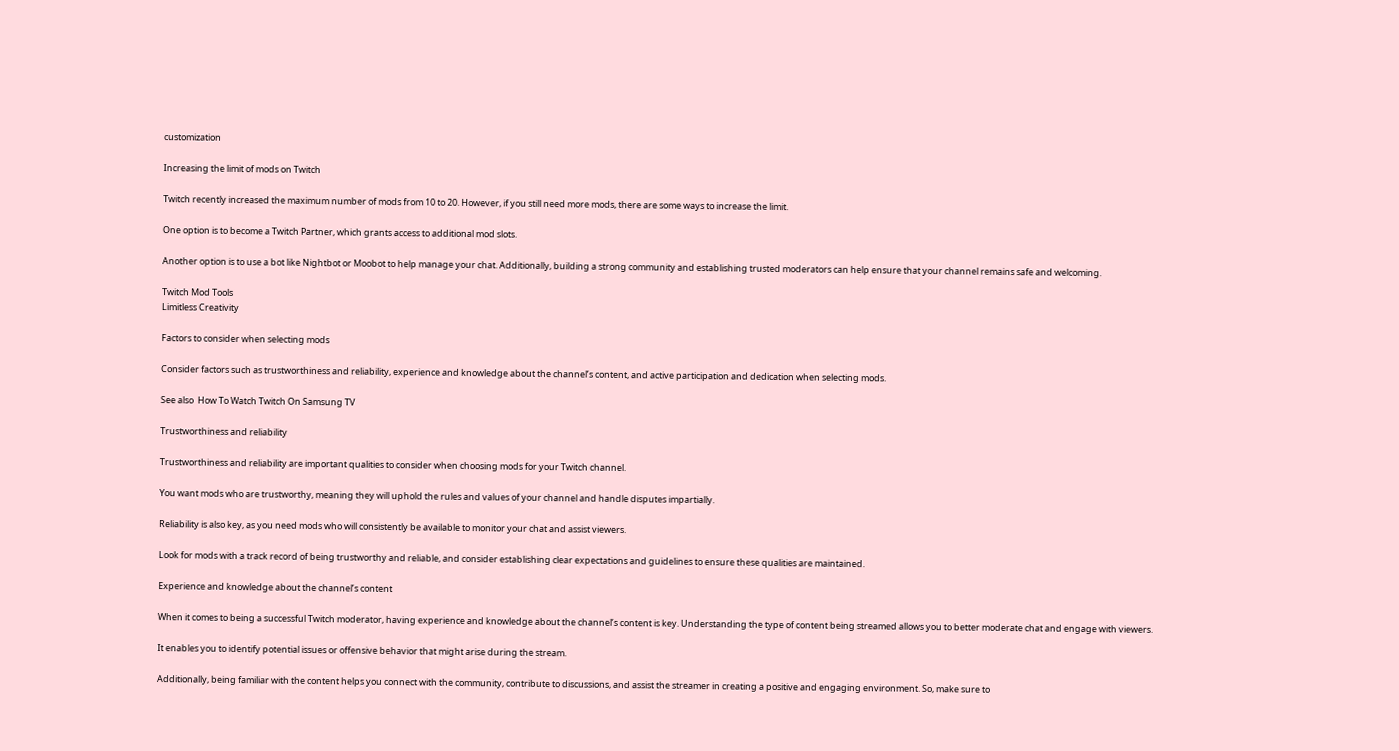customization

Increasing the limit of mods on Twitch

Twitch recently increased the maximum number of mods from 10 to 20. However, if you still need more mods, there are some ways to increase the limit.

One option is to become a Twitch Partner, which grants access to additional mod slots.

Another option is to use a bot like Nightbot or Moobot to help manage your chat. Additionally, building a strong community and establishing trusted moderators can help ensure that your channel remains safe and welcoming.

Twitch Mod Tools
Limitless Creativity

Factors to consider when selecting mods

Consider factors such as trustworthiness and reliability, experience and knowledge about the channel’s content, and active participation and dedication when selecting mods.

See also  How To Watch Twitch On Samsung TV

Trustworthiness and reliability

Trustworthiness and reliability are important qualities to consider when choosing mods for your Twitch channel.

You want mods who are trustworthy, meaning they will uphold the rules and values of your channel and handle disputes impartially.

Reliability is also key, as you need mods who will consistently be available to monitor your chat and assist viewers.

Look for mods with a track record of being trustworthy and reliable, and consider establishing clear expectations and guidelines to ensure these qualities are maintained.

Experience and knowledge about the channel’s content

When it comes to being a successful Twitch moderator, having experience and knowledge about the channel’s content is key. Understanding the type of content being streamed allows you to better moderate chat and engage with viewers.

It enables you to identify potential issues or offensive behavior that might arise during the stream.

Additionally, being familiar with the content helps you connect with the community, contribute to discussions, and assist the streamer in creating a positive and engaging environment. So, make sure to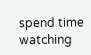spend time watching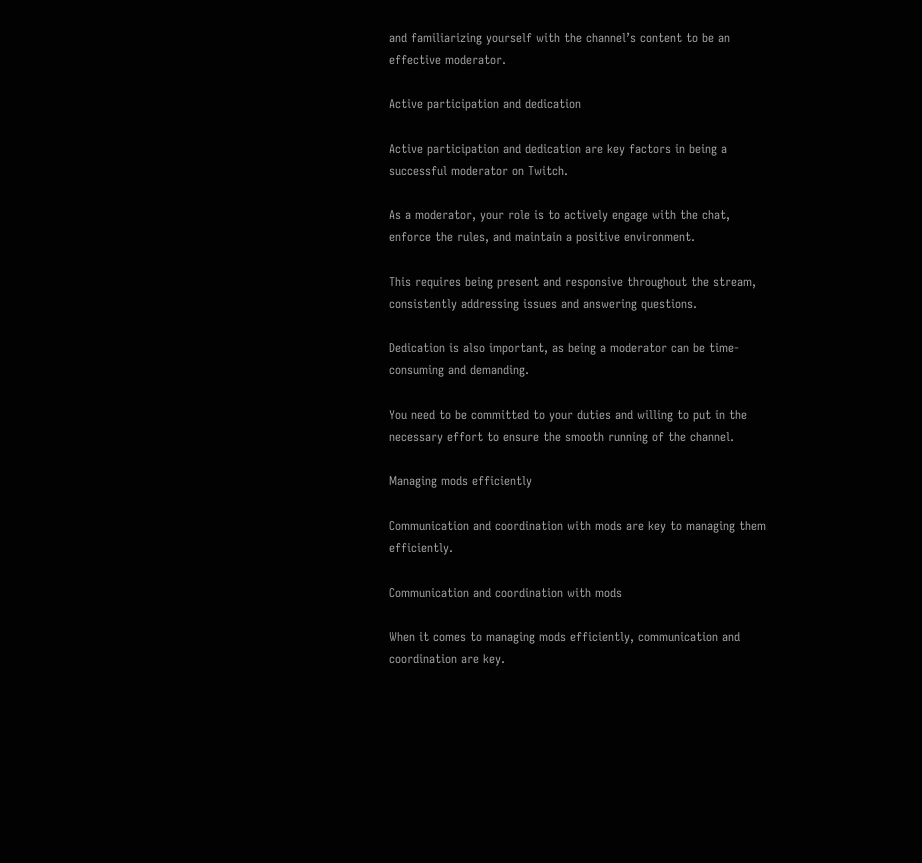and familiarizing yourself with the channel’s content to be an effective moderator.

Active participation and dedication

Active participation and dedication are key factors in being a successful moderator on Twitch.

As a moderator, your role is to actively engage with the chat, enforce the rules, and maintain a positive environment.

This requires being present and responsive throughout the stream, consistently addressing issues and answering questions.

Dedication is also important, as being a moderator can be time-consuming and demanding.

You need to be committed to your duties and willing to put in the necessary effort to ensure the smooth running of the channel.

Managing mods efficiently

Communication and coordination with mods are key to managing them efficiently.

Communication and coordination with mods

When it comes to managing mods efficiently, communication and coordination are key.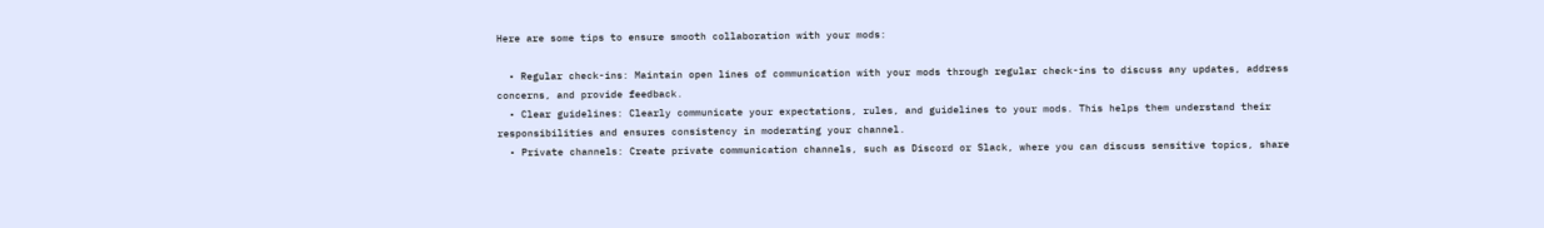Here are some tips to ensure smooth collaboration with your mods:

  • Regular check-ins: Maintain open lines of communication with your mods through regular check-ins to discuss any updates, address concerns, and provide feedback.
  • Clear guidelines: Clearly communicate your expectations, rules, and guidelines to your mods. This helps them understand their responsibilities and ensures consistency in moderating your channel.
  • Private channels: Create private communication channels, such as Discord or Slack, where you can discuss sensitive topics, share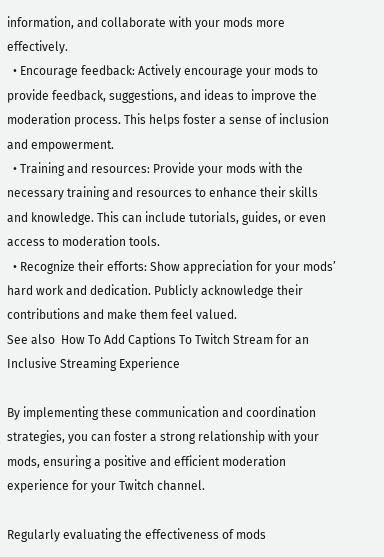information, and collaborate with your mods more effectively.
  • Encourage feedback: Actively encourage your mods to provide feedback, suggestions, and ideas to improve the moderation process. This helps foster a sense of inclusion and empowerment.
  • Training and resources: Provide your mods with the necessary training and resources to enhance their skills and knowledge. This can include tutorials, guides, or even access to moderation tools.
  • Recognize their efforts: Show appreciation for your mods’ hard work and dedication. Publicly acknowledge their contributions and make them feel valued.
See also  How To Add Captions To Twitch Stream for an Inclusive Streaming Experience

By implementing these communication and coordination strategies, you can foster a strong relationship with your mods, ensuring a positive and efficient moderation experience for your Twitch channel.

Regularly evaluating the effectiveness of mods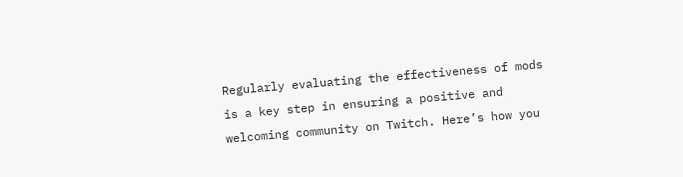Regularly evaluating the effectiveness of mods is a key step in ensuring a positive and welcoming community on Twitch. Here’s how you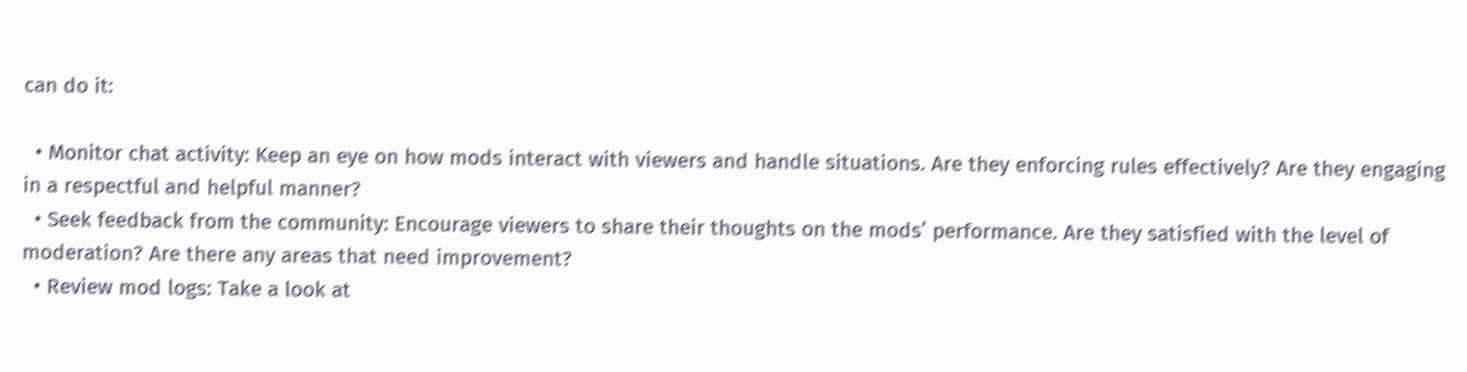can do it:

  • Monitor chat activity: Keep an eye on how mods interact with viewers and handle situations. Are they enforcing rules effectively? Are they engaging in a respectful and helpful manner?
  • Seek feedback from the community: Encourage viewers to share their thoughts on the mods’ performance. Are they satisfied with the level of moderation? Are there any areas that need improvement?
  • Review mod logs: Take a look at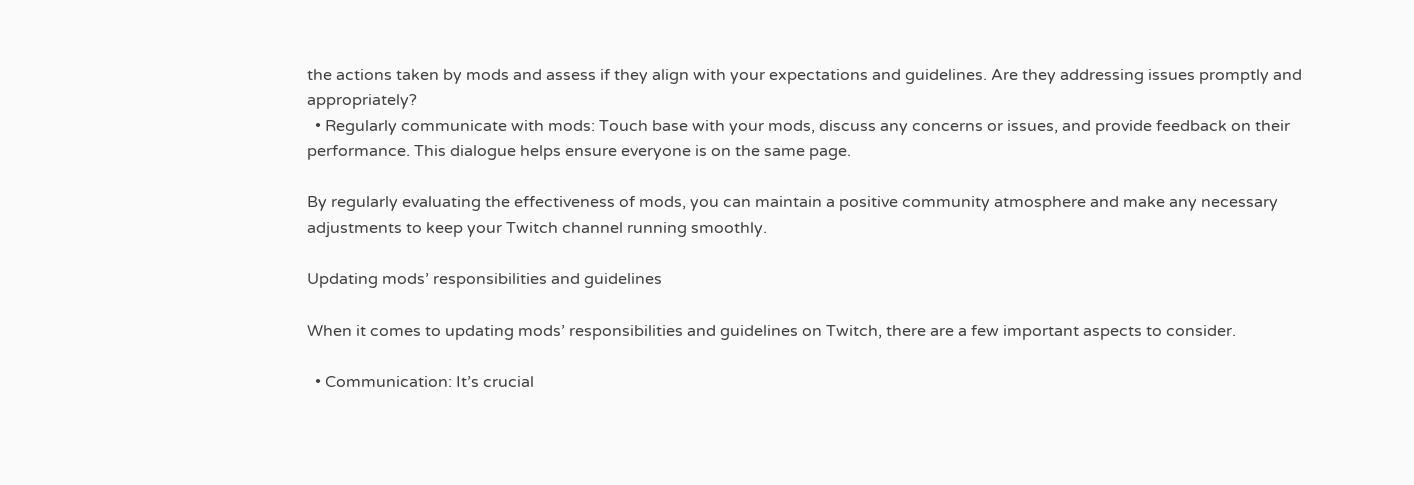the actions taken by mods and assess if they align with your expectations and guidelines. Are they addressing issues promptly and appropriately?
  • Regularly communicate with mods: Touch base with your mods, discuss any concerns or issues, and provide feedback on their performance. This dialogue helps ensure everyone is on the same page.

By regularly evaluating the effectiveness of mods, you can maintain a positive community atmosphere and make any necessary adjustments to keep your Twitch channel running smoothly.

Updating mods’ responsibilities and guidelines

When it comes to updating mods’ responsibilities and guidelines on Twitch, there are a few important aspects to consider.

  • Communication: It’s crucial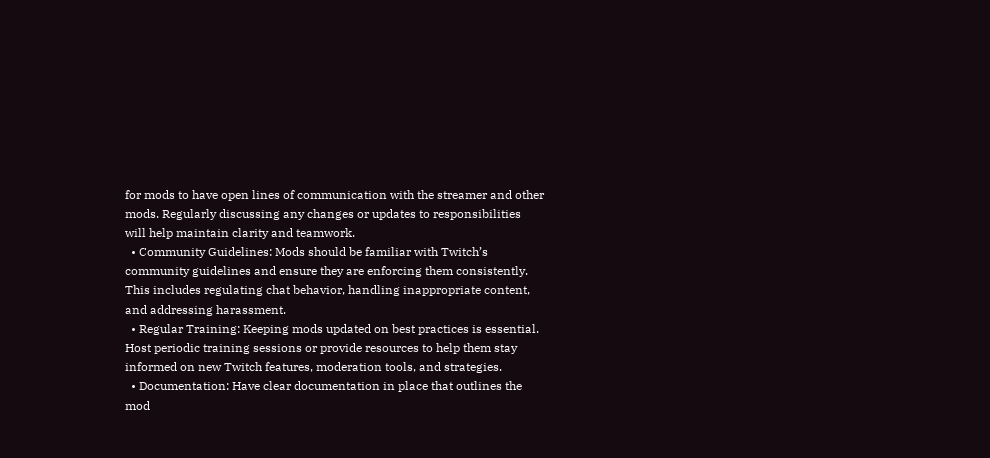for mods to have open lines of communication with the streamer and other mods. Regularly discussing any changes or updates to responsibilities will help maintain clarity and teamwork.
  • Community Guidelines: Mods should be familiar with Twitch’s community guidelines and ensure they are enforcing them consistently. This includes regulating chat behavior, handling inappropriate content, and addressing harassment.
  • Regular Training: Keeping mods updated on best practices is essential. Host periodic training sessions or provide resources to help them stay informed on new Twitch features, moderation tools, and strategies.
  • Documentation: Have clear documentation in place that outlines the mod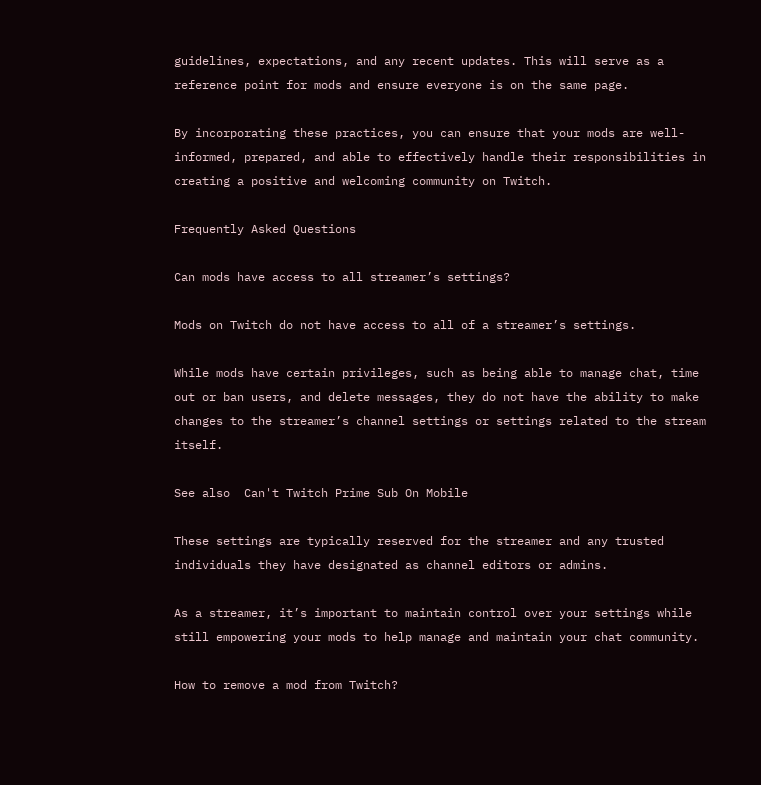guidelines, expectations, and any recent updates. This will serve as a reference point for mods and ensure everyone is on the same page.

By incorporating these practices, you can ensure that your mods are well-informed, prepared, and able to effectively handle their responsibilities in creating a positive and welcoming community on Twitch.

Frequently Asked Questions

Can mods have access to all streamer’s settings?

Mods on Twitch do not have access to all of a streamer’s settings.

While mods have certain privileges, such as being able to manage chat, time out or ban users, and delete messages, they do not have the ability to make changes to the streamer’s channel settings or settings related to the stream itself.

See also  Can't Twitch Prime Sub On Mobile

These settings are typically reserved for the streamer and any trusted individuals they have designated as channel editors or admins.

As a streamer, it’s important to maintain control over your settings while still empowering your mods to help manage and maintain your chat community.

How to remove a mod from Twitch?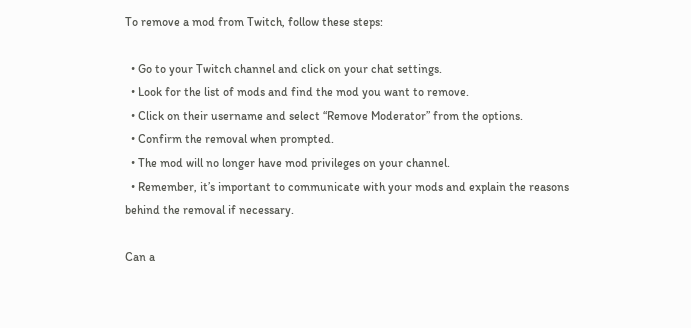To remove a mod from Twitch, follow these steps:

  • Go to your Twitch channel and click on your chat settings.
  • Look for the list of mods and find the mod you want to remove.
  • Click on their username and select “Remove Moderator” from the options.
  • Confirm the removal when prompted.
  • The mod will no longer have mod privileges on your channel.
  • Remember, it’s important to communicate with your mods and explain the reasons behind the removal if necessary.

Can a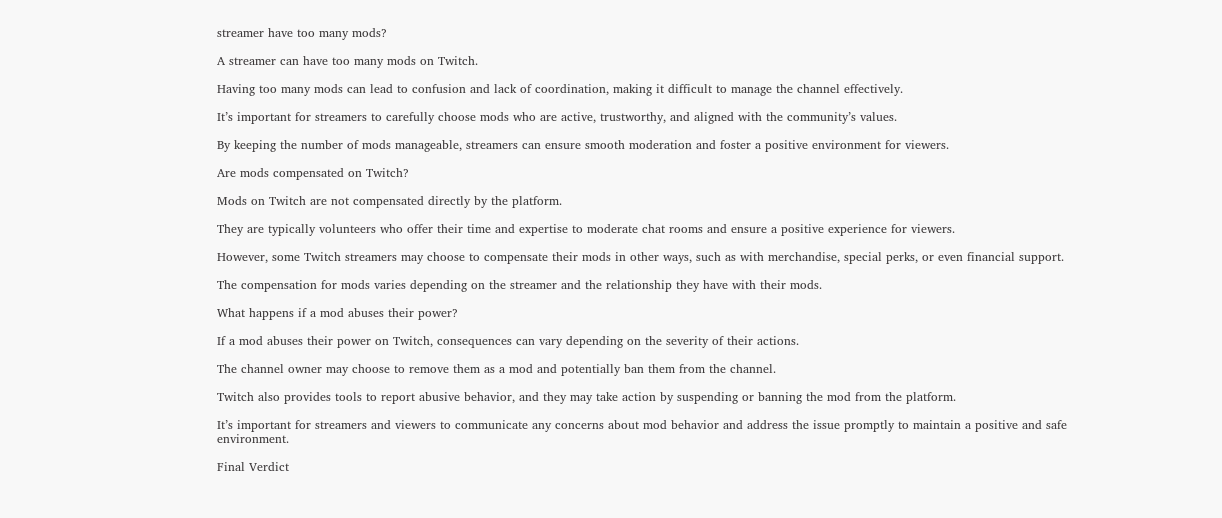streamer have too many mods?

A streamer can have too many mods on Twitch.

Having too many mods can lead to confusion and lack of coordination, making it difficult to manage the channel effectively.

It’s important for streamers to carefully choose mods who are active, trustworthy, and aligned with the community’s values.

By keeping the number of mods manageable, streamers can ensure smooth moderation and foster a positive environment for viewers.

Are mods compensated on Twitch?

Mods on Twitch are not compensated directly by the platform.

They are typically volunteers who offer their time and expertise to moderate chat rooms and ensure a positive experience for viewers.

However, some Twitch streamers may choose to compensate their mods in other ways, such as with merchandise, special perks, or even financial support.

The compensation for mods varies depending on the streamer and the relationship they have with their mods.

What happens if a mod abuses their power?

If a mod abuses their power on Twitch, consequences can vary depending on the severity of their actions.

The channel owner may choose to remove them as a mod and potentially ban them from the channel.

Twitch also provides tools to report abusive behavior, and they may take action by suspending or banning the mod from the platform.

It’s important for streamers and viewers to communicate any concerns about mod behavior and address the issue promptly to maintain a positive and safe environment.

Final Verdict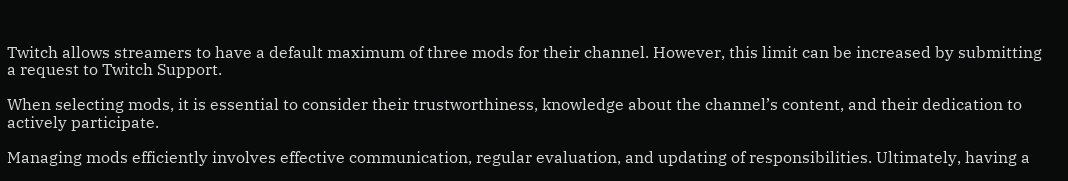Twitch allows streamers to have a default maximum of three mods for their channel. However, this limit can be increased by submitting a request to Twitch Support.

When selecting mods, it is essential to consider their trustworthiness, knowledge about the channel’s content, and their dedication to actively participate.

Managing mods efficiently involves effective communication, regular evaluation, and updating of responsibilities. Ultimately, having a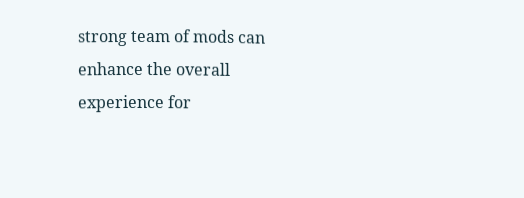strong team of mods can enhance the overall experience for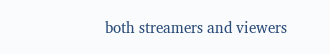both streamers and viewers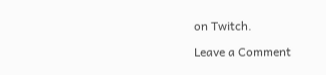on Twitch.

Leave a Comment